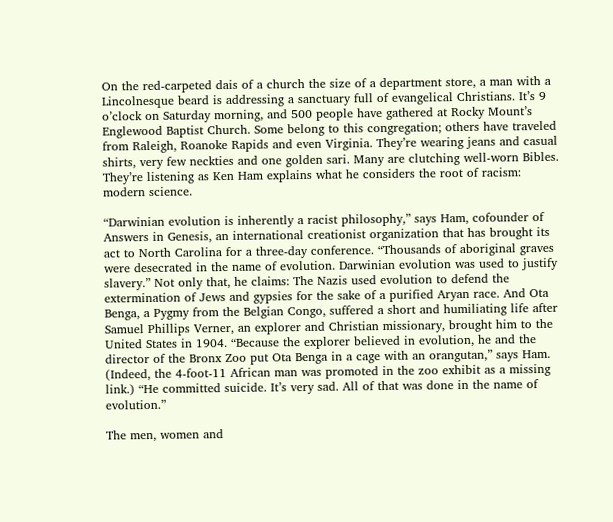On the red-carpeted dais of a church the size of a department store, a man with a Lincolnesque beard is addressing a sanctuary full of evangelical Christians. It’s 9 o’clock on Saturday morning, and 500 people have gathered at Rocky Mount’s Englewood Baptist Church. Some belong to this congregation; others have traveled from Raleigh, Roanoke Rapids and even Virginia. They’re wearing jeans and casual shirts, very few neckties and one golden sari. Many are clutching well-worn Bibles. They’re listening as Ken Ham explains what he considers the root of racism: modern science.

“Darwinian evolution is inherently a racist philosophy,” says Ham, cofounder of Answers in Genesis, an international creationist organization that has brought its act to North Carolina for a three-day conference. “Thousands of aboriginal graves were desecrated in the name of evolution. Darwinian evolution was used to justify slavery.” Not only that, he claims: The Nazis used evolution to defend the extermination of Jews and gypsies for the sake of a purified Aryan race. And Ota Benga, a Pygmy from the Belgian Congo, suffered a short and humiliating life after Samuel Phillips Verner, an explorer and Christian missionary, brought him to the United States in 1904. “Because the explorer believed in evolution, he and the director of the Bronx Zoo put Ota Benga in a cage with an orangutan,” says Ham. (Indeed, the 4-foot-11 African man was promoted in the zoo exhibit as a missing link.) “He committed suicide. It’s very sad. All of that was done in the name of evolution.”

The men, women and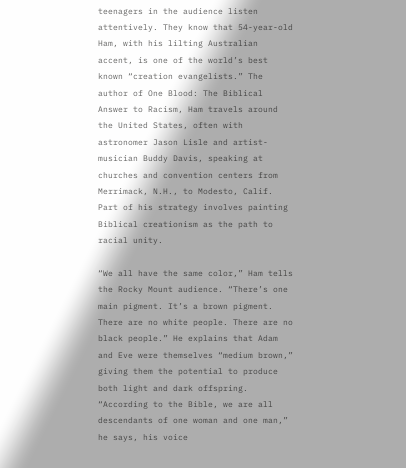teenagers in the audience listen attentively. They know that 54-year-old Ham, with his lilting Australian accent, is one of the world’s best known “creation evangelists.” The author of One Blood: The Biblical Answer to Racism, Ham travels around the United States, often with astronomer Jason Lisle and artist-musician Buddy Davis, speaking at churches and convention centers from Merrimack, N.H., to Modesto, Calif. Part of his strategy involves painting Biblical creationism as the path to racial unity.

“We all have the same color,” Ham tells the Rocky Mount audience. “There’s one main pigment. It’s a brown pigment. There are no white people. There are no black people.” He explains that Adam and Eve were themselves “medium brown,” giving them the potential to produce both light and dark offspring. “According to the Bible, we are all descendants of one woman and one man,” he says, his voice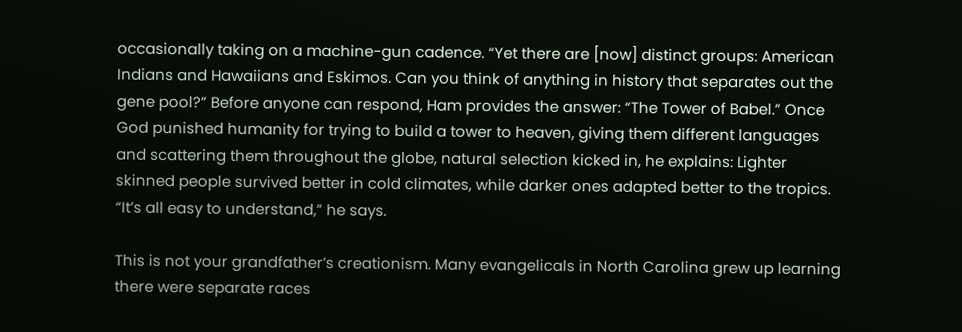occasionally taking on a machine-gun cadence. “Yet there are [now] distinct groups: American Indians and Hawaiians and Eskimos. Can you think of anything in history that separates out the gene pool?” Before anyone can respond, Ham provides the answer: “The Tower of Babel.” Once God punished humanity for trying to build a tower to heaven, giving them different languages and scattering them throughout the globe, natural selection kicked in, he explains: Lighter skinned people survived better in cold climates, while darker ones adapted better to the tropics. “It’s all easy to understand,” he says.

This is not your grandfather’s creationism. Many evangelicals in North Carolina grew up learning there were separate races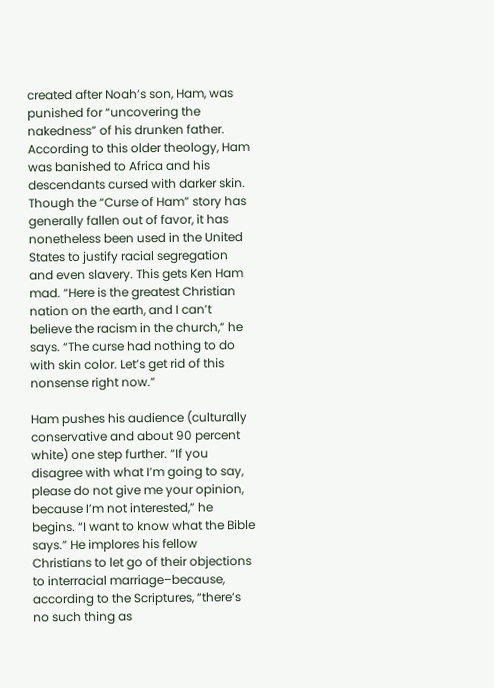created after Noah’s son, Ham, was punished for “uncovering the nakedness” of his drunken father. According to this older theology, Ham was banished to Africa and his descendants cursed with darker skin. Though the “Curse of Ham” story has generally fallen out of favor, it has nonetheless been used in the United States to justify racial segregation and even slavery. This gets Ken Ham mad. “Here is the greatest Christian nation on the earth, and I can’t believe the racism in the church,” he says. “The curse had nothing to do with skin color. Let’s get rid of this nonsense right now.”

Ham pushes his audience (culturally conservative and about 90 percent white) one step further. “If you disagree with what I’m going to say, please do not give me your opinion, because I’m not interested,” he begins. “I want to know what the Bible says.” He implores his fellow Christians to let go of their objections to interracial marriage–because, according to the Scriptures, “there’s no such thing as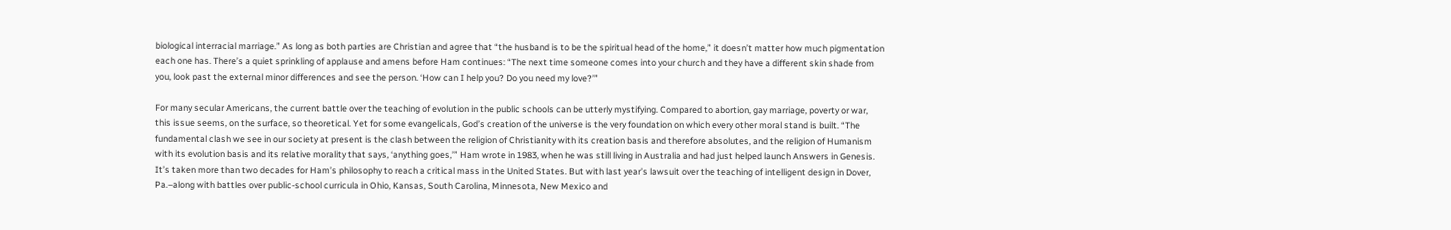biological interracial marriage.” As long as both parties are Christian and agree that “the husband is to be the spiritual head of the home,” it doesn’t matter how much pigmentation each one has. There’s a quiet sprinkling of applause and amens before Ham continues: “The next time someone comes into your church and they have a different skin shade from you, look past the external minor differences and see the person. ‘How can I help you? Do you need my love?’”

For many secular Americans, the current battle over the teaching of evolution in the public schools can be utterly mystifying. Compared to abortion, gay marriage, poverty or war, this issue seems, on the surface, so theoretical. Yet for some evangelicals, God’s creation of the universe is the very foundation on which every other moral stand is built. “The fundamental clash we see in our society at present is the clash between the religion of Christianity with its creation basis and therefore absolutes, and the religion of Humanism with its evolution basis and its relative morality that says, ‘anything goes,’” Ham wrote in 1983, when he was still living in Australia and had just helped launch Answers in Genesis. It’s taken more than two decades for Ham’s philosophy to reach a critical mass in the United States. But with last year’s lawsuit over the teaching of intelligent design in Dover, Pa.–along with battles over public-school curricula in Ohio, Kansas, South Carolina, Minnesota, New Mexico and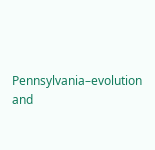Pennsylvania–evolution and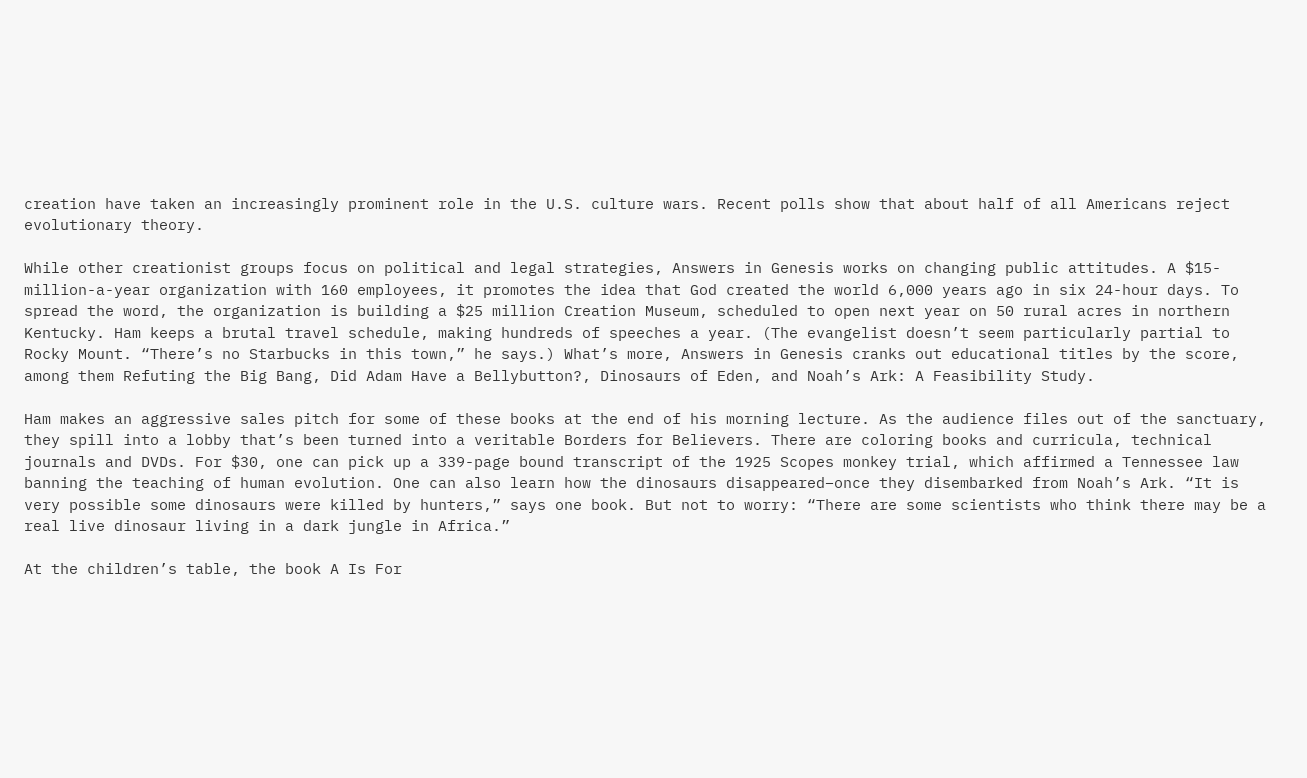creation have taken an increasingly prominent role in the U.S. culture wars. Recent polls show that about half of all Americans reject evolutionary theory.

While other creationist groups focus on political and legal strategies, Answers in Genesis works on changing public attitudes. A $15-million-a-year organization with 160 employees, it promotes the idea that God created the world 6,000 years ago in six 24-hour days. To spread the word, the organization is building a $25 million Creation Museum, scheduled to open next year on 50 rural acres in northern Kentucky. Ham keeps a brutal travel schedule, making hundreds of speeches a year. (The evangelist doesn’t seem particularly partial to Rocky Mount. “There’s no Starbucks in this town,” he says.) What’s more, Answers in Genesis cranks out educational titles by the score, among them Refuting the Big Bang, Did Adam Have a Bellybutton?, Dinosaurs of Eden, and Noah’s Ark: A Feasibility Study.

Ham makes an aggressive sales pitch for some of these books at the end of his morning lecture. As the audience files out of the sanctuary, they spill into a lobby that’s been turned into a veritable Borders for Believers. There are coloring books and curricula, technical journals and DVDs. For $30, one can pick up a 339-page bound transcript of the 1925 Scopes monkey trial, which affirmed a Tennessee law banning the teaching of human evolution. One can also learn how the dinosaurs disappeared–once they disembarked from Noah’s Ark. “It is very possible some dinosaurs were killed by hunters,” says one book. But not to worry: “There are some scientists who think there may be a real live dinosaur living in a dark jungle in Africa.”

At the children’s table, the book A Is For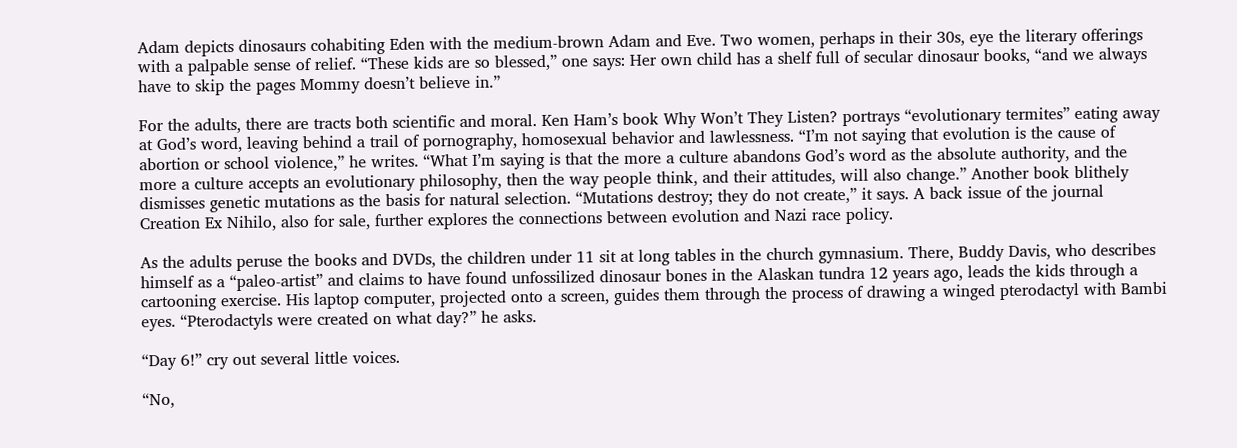Adam depicts dinosaurs cohabiting Eden with the medium-brown Adam and Eve. Two women, perhaps in their 30s, eye the literary offerings with a palpable sense of relief. “These kids are so blessed,” one says: Her own child has a shelf full of secular dinosaur books, “and we always have to skip the pages Mommy doesn’t believe in.”

For the adults, there are tracts both scientific and moral. Ken Ham’s book Why Won’t They Listen? portrays “evolutionary termites” eating away at God’s word, leaving behind a trail of pornography, homosexual behavior and lawlessness. “I’m not saying that evolution is the cause of abortion or school violence,” he writes. “What I’m saying is that the more a culture abandons God’s word as the absolute authority, and the more a culture accepts an evolutionary philosophy, then the way people think, and their attitudes, will also change.” Another book blithely dismisses genetic mutations as the basis for natural selection. “Mutations destroy; they do not create,” it says. A back issue of the journal Creation Ex Nihilo, also for sale, further explores the connections between evolution and Nazi race policy.

As the adults peruse the books and DVDs, the children under 11 sit at long tables in the church gymnasium. There, Buddy Davis, who describes himself as a “paleo-artist” and claims to have found unfossilized dinosaur bones in the Alaskan tundra 12 years ago, leads the kids through a cartooning exercise. His laptop computer, projected onto a screen, guides them through the process of drawing a winged pterodactyl with Bambi eyes. “Pterodactyls were created on what day?” he asks.

“Day 6!” cry out several little voices.

“No,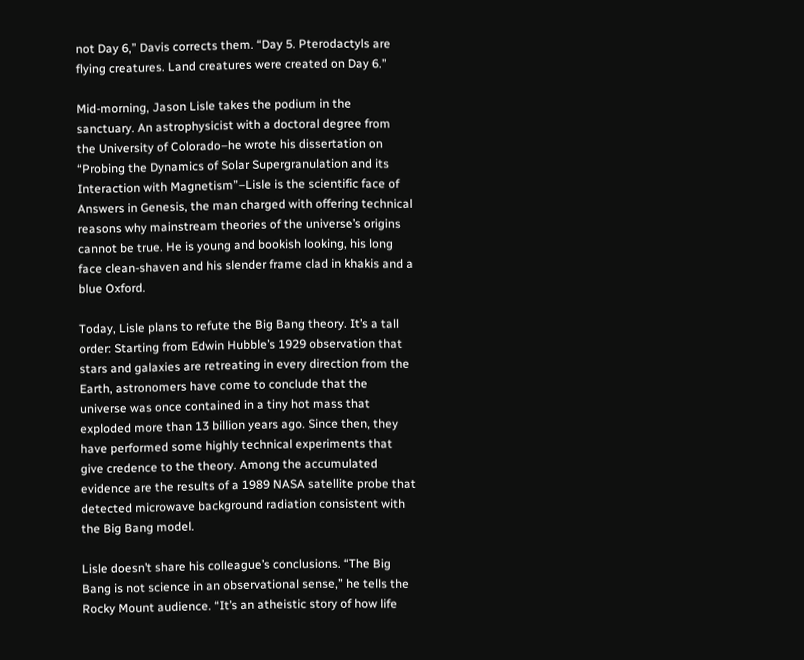not Day 6,” Davis corrects them. “Day 5. Pterodactyls are flying creatures. Land creatures were created on Day 6.”

Mid-morning, Jason Lisle takes the podium in the sanctuary. An astrophysicist with a doctoral degree from the University of Colorado–he wrote his dissertation on “Probing the Dynamics of Solar Supergranulation and its Interaction with Magnetism”–Lisle is the scientific face of Answers in Genesis, the man charged with offering technical reasons why mainstream theories of the universe’s origins cannot be true. He is young and bookish looking, his long face clean-shaven and his slender frame clad in khakis and a blue Oxford.

Today, Lisle plans to refute the Big Bang theory. It’s a tall order: Starting from Edwin Hubble’s 1929 observation that stars and galaxies are retreating in every direction from the Earth, astronomers have come to conclude that the universe was once contained in a tiny hot mass that exploded more than 13 billion years ago. Since then, they have performed some highly technical experiments that give credence to the theory. Among the accumulated evidence are the results of a 1989 NASA satellite probe that detected microwave background radiation consistent with the Big Bang model.

Lisle doesn’t share his colleague’s conclusions. “The Big Bang is not science in an observational sense,” he tells the Rocky Mount audience. “It’s an atheistic story of how life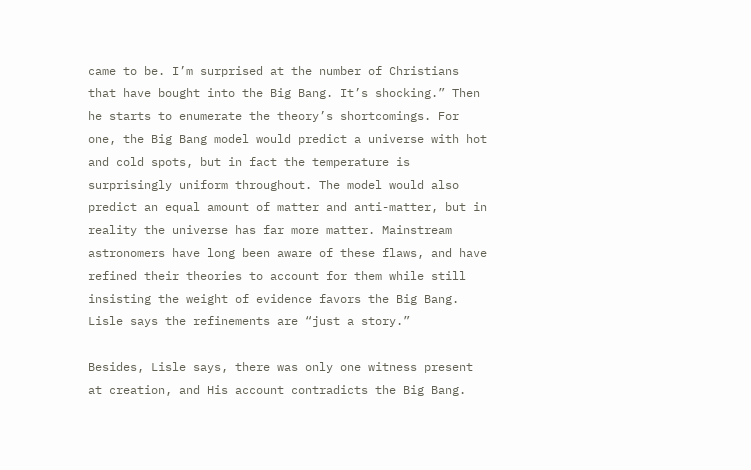came to be. I’m surprised at the number of Christians that have bought into the Big Bang. It’s shocking.” Then he starts to enumerate the theory’s shortcomings. For one, the Big Bang model would predict a universe with hot and cold spots, but in fact the temperature is surprisingly uniform throughout. The model would also predict an equal amount of matter and anti-matter, but in reality the universe has far more matter. Mainstream astronomers have long been aware of these flaws, and have refined their theories to account for them while still insisting the weight of evidence favors the Big Bang. Lisle says the refinements are “just a story.”

Besides, Lisle says, there was only one witness present at creation, and His account contradicts the Big Bang.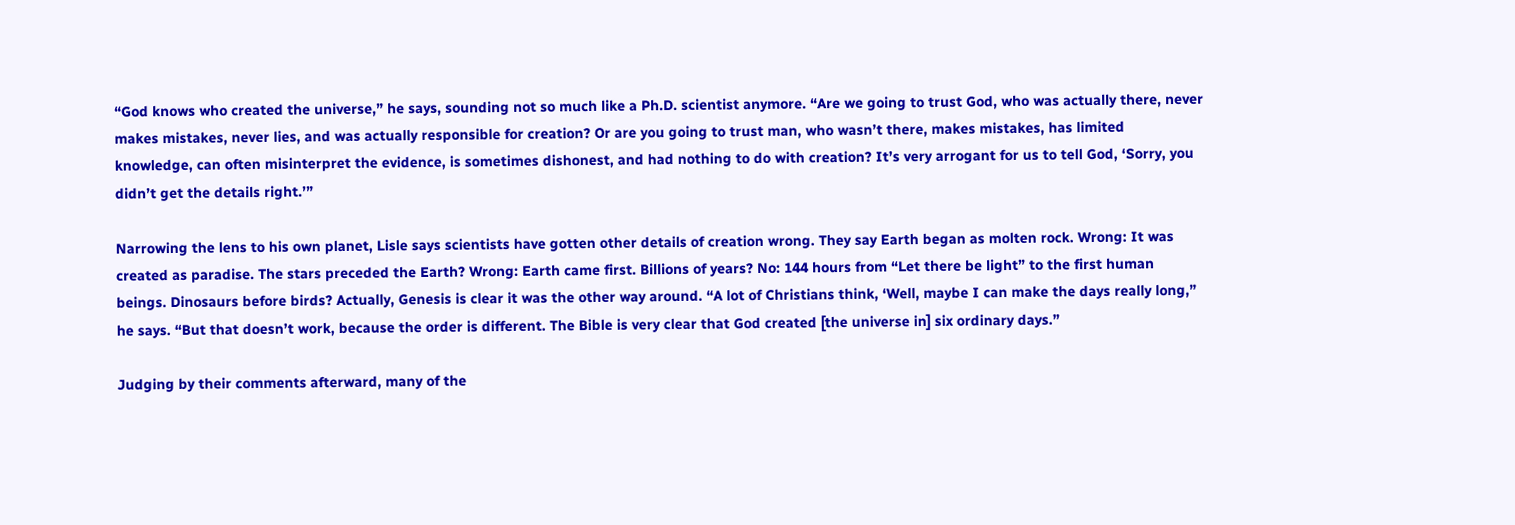“God knows who created the universe,” he says, sounding not so much like a Ph.D. scientist anymore. “Are we going to trust God, who was actually there, never makes mistakes, never lies, and was actually responsible for creation? Or are you going to trust man, who wasn’t there, makes mistakes, has limited knowledge, can often misinterpret the evidence, is sometimes dishonest, and had nothing to do with creation? It’s very arrogant for us to tell God, ‘Sorry, you didn’t get the details right.’”

Narrowing the lens to his own planet, Lisle says scientists have gotten other details of creation wrong. They say Earth began as molten rock. Wrong: It was created as paradise. The stars preceded the Earth? Wrong: Earth came first. Billions of years? No: 144 hours from “Let there be light” to the first human beings. Dinosaurs before birds? Actually, Genesis is clear it was the other way around. “A lot of Christians think, ‘Well, maybe I can make the days really long,” he says. “But that doesn’t work, because the order is different. The Bible is very clear that God created [the universe in] six ordinary days.”

Judging by their comments afterward, many of the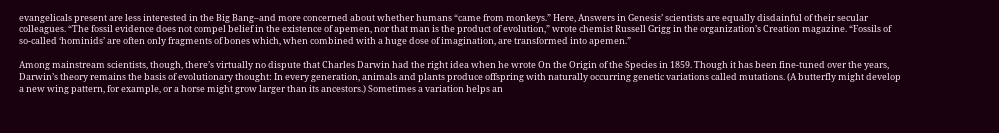evangelicals present are less interested in the Big Bang–and more concerned about whether humans “came from monkeys.” Here, Answers in Genesis’ scientists are equally disdainful of their secular colleagues. “The fossil evidence does not compel belief in the existence of apemen, nor that man is the product of evolution,” wrote chemist Russell Grigg in the organization’s Creation magazine. “Fossils of so-called ‘hominids’ are often only fragments of bones which, when combined with a huge dose of imagination, are transformed into apemen.”

Among mainstream scientists, though, there’s virtually no dispute that Charles Darwin had the right idea when he wrote On the Origin of the Species in 1859. Though it has been fine-tuned over the years, Darwin’s theory remains the basis of evolutionary thought: In every generation, animals and plants produce offspring with naturally occurring genetic variations called mutations. (A butterfly might develop a new wing pattern, for example, or a horse might grow larger than its ancestors.) Sometimes a variation helps an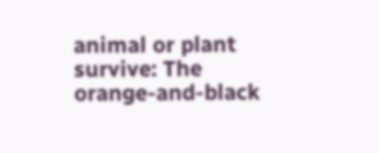animal or plant survive: The orange-and-black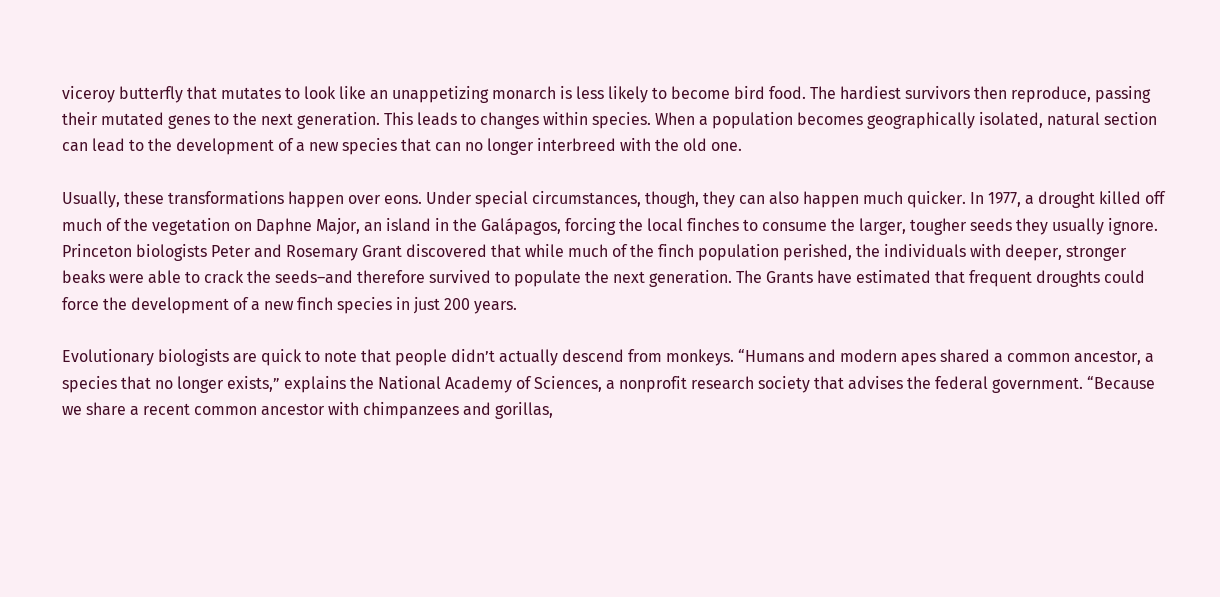viceroy butterfly that mutates to look like an unappetizing monarch is less likely to become bird food. The hardiest survivors then reproduce, passing their mutated genes to the next generation. This leads to changes within species. When a population becomes geographically isolated, natural section can lead to the development of a new species that can no longer interbreed with the old one.

Usually, these transformations happen over eons. Under special circumstances, though, they can also happen much quicker. In 1977, a drought killed off much of the vegetation on Daphne Major, an island in the Galápagos, forcing the local finches to consume the larger, tougher seeds they usually ignore. Princeton biologists Peter and Rosemary Grant discovered that while much of the finch population perished, the individuals with deeper, stronger beaks were able to crack the seeds–and therefore survived to populate the next generation. The Grants have estimated that frequent droughts could force the development of a new finch species in just 200 years.

Evolutionary biologists are quick to note that people didn’t actually descend from monkeys. “Humans and modern apes shared a common ancestor, a species that no longer exists,” explains the National Academy of Sciences, a nonprofit research society that advises the federal government. “Because we share a recent common ancestor with chimpanzees and gorillas,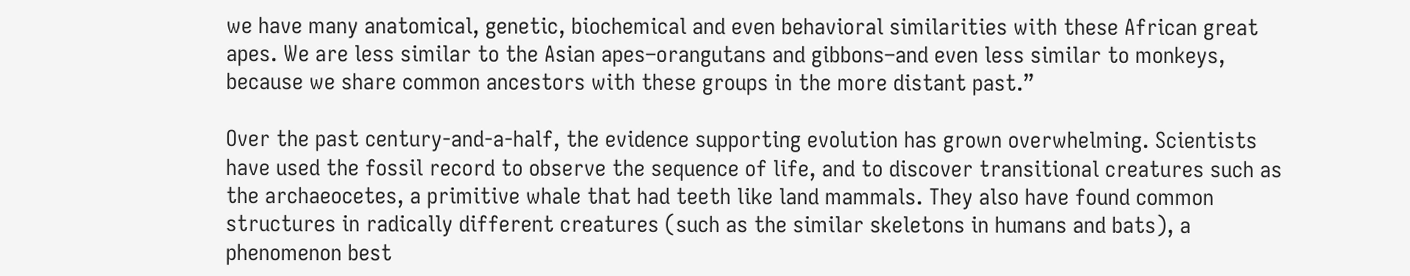we have many anatomical, genetic, biochemical and even behavioral similarities with these African great apes. We are less similar to the Asian apes–orangutans and gibbons–and even less similar to monkeys, because we share common ancestors with these groups in the more distant past.”

Over the past century-and-a-half, the evidence supporting evolution has grown overwhelming. Scientists have used the fossil record to observe the sequence of life, and to discover transitional creatures such as the archaeocetes, a primitive whale that had teeth like land mammals. They also have found common structures in radically different creatures (such as the similar skeletons in humans and bats), a phenomenon best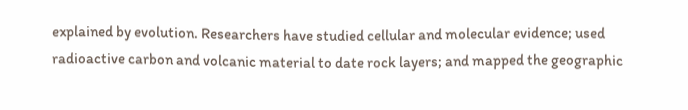explained by evolution. Researchers have studied cellular and molecular evidence; used radioactive carbon and volcanic material to date rock layers; and mapped the geographic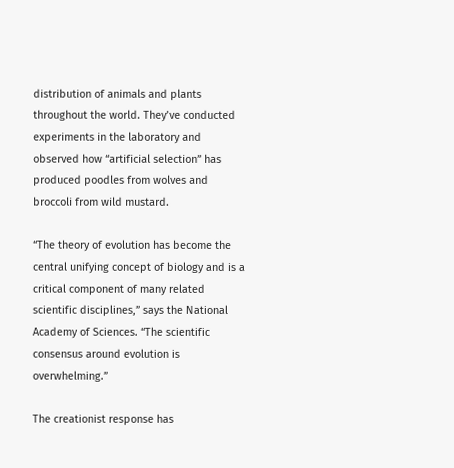distribution of animals and plants throughout the world. They’ve conducted experiments in the laboratory and observed how “artificial selection” has produced poodles from wolves and broccoli from wild mustard.

“The theory of evolution has become the central unifying concept of biology and is a critical component of many related scientific disciplines,” says the National Academy of Sciences. “The scientific consensus around evolution is overwhelming.”

The creationist response has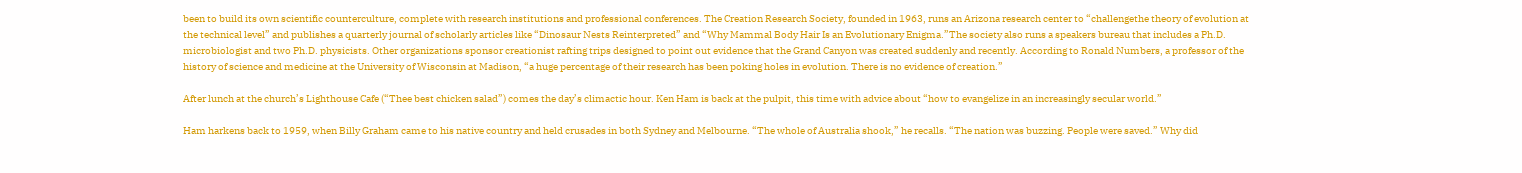been to build its own scientific counterculture, complete with research institutions and professional conferences. The Creation Research Society, founded in 1963, runs an Arizona research center to “challengethe theory of evolution at the technical level” and publishes a quarterly journal of scholarly articles like “Dinosaur Nests Reinterpreted” and “Why Mammal Body Hair Is an Evolutionary Enigma.”The society also runs a speakers bureau that includes a Ph.D. microbiologist and two Ph.D. physicists. Other organizations sponsor creationist rafting trips designed to point out evidence that the Grand Canyon was created suddenly and recently. According to Ronald Numbers, a professor of the history of science and medicine at the University of Wisconsin at Madison, “a huge percentage of their research has been poking holes in evolution. There is no evidence of creation.”

After lunch at the church’s Lighthouse Cafe (“Thee best chicken salad”) comes the day’s climactic hour. Ken Ham is back at the pulpit, this time with advice about “how to evangelize in an increasingly secular world.”

Ham harkens back to 1959, when Billy Graham came to his native country and held crusades in both Sydney and Melbourne. “The whole of Australia shook,” he recalls. “The nation was buzzing. People were saved.” Why did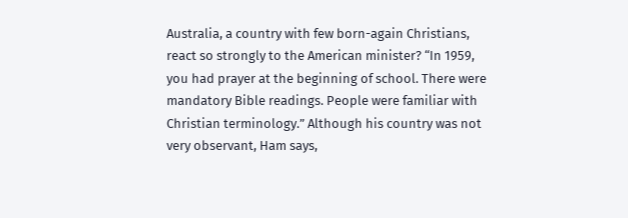Australia, a country with few born-again Christians, react so strongly to the American minister? “In 1959, you had prayer at the beginning of school. There were mandatory Bible readings. People were familiar with Christian terminology.” Although his country was not very observant, Ham says,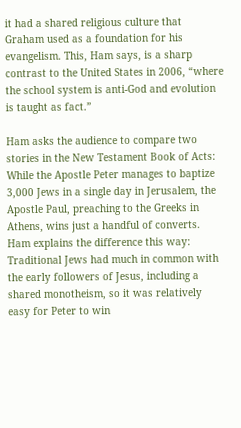it had a shared religious culture that Graham used as a foundation for his evangelism. This, Ham says, is a sharp contrast to the United States in 2006, “where the school system is anti-God and evolution is taught as fact.”

Ham asks the audience to compare two stories in the New Testament Book of Acts: While the Apostle Peter manages to baptize 3,000 Jews in a single day in Jerusalem, the Apostle Paul, preaching to the Greeks in Athens, wins just a handful of converts. Ham explains the difference this way: Traditional Jews had much in common with the early followers of Jesus, including a shared monotheism, so it was relatively easy for Peter to win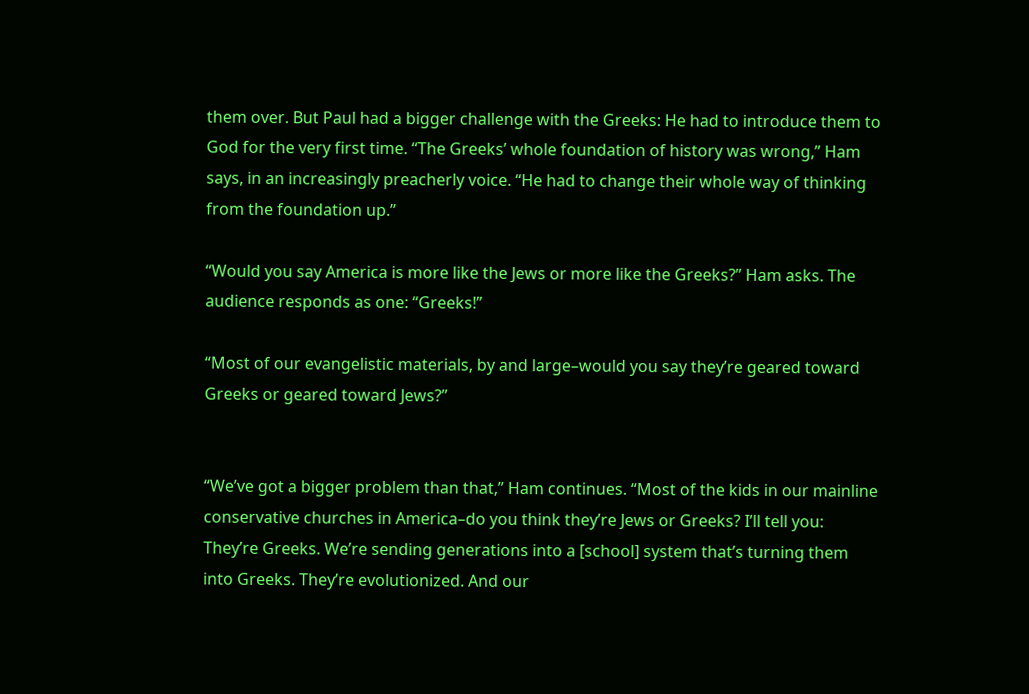them over. But Paul had a bigger challenge with the Greeks: He had to introduce them to God for the very first time. “The Greeks’ whole foundation of history was wrong,” Ham says, in an increasingly preacherly voice. “He had to change their whole way of thinking from the foundation up.”

“Would you say America is more like the Jews or more like the Greeks?” Ham asks. The audience responds as one: “Greeks!”

“Most of our evangelistic materials, by and large–would you say they’re geared toward Greeks or geared toward Jews?”


“We’ve got a bigger problem than that,” Ham continues. “Most of the kids in our mainline conservative churches in America–do you think they’re Jews or Greeks? I’ll tell you: They’re Greeks. We’re sending generations into a [school] system that’s turning them into Greeks. They’re evolutionized. And our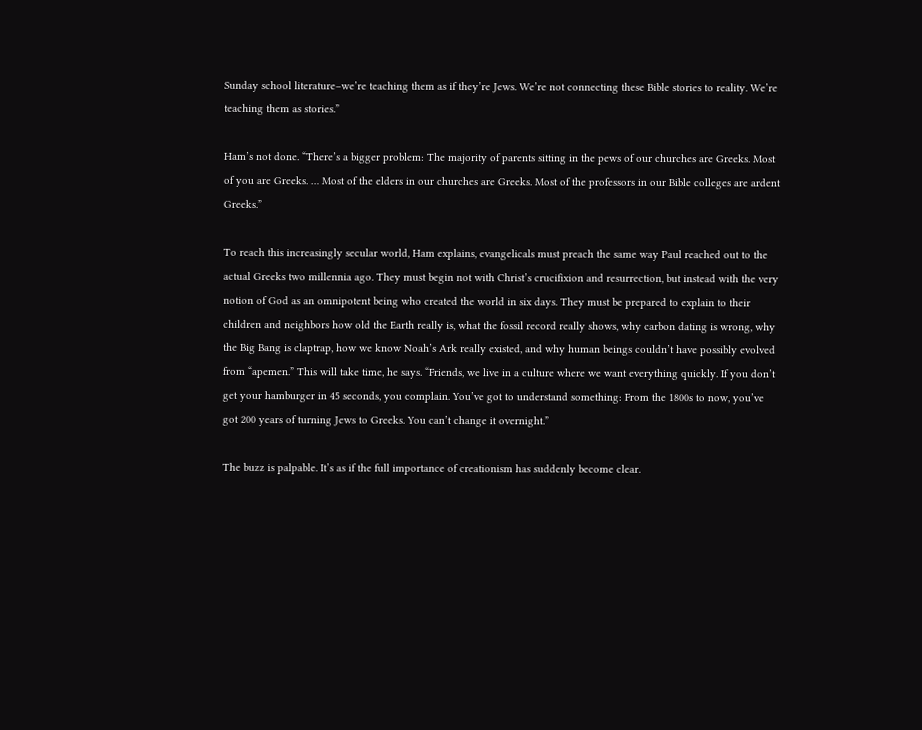Sunday school literature–we’re teaching them as if they’re Jews. We’re not connecting these Bible stories to reality. We’re teaching them as stories.”

Ham’s not done. “There’s a bigger problem: The majority of parents sitting in the pews of our churches are Greeks. Most of you are Greeks. … Most of the elders in our churches are Greeks. Most of the professors in our Bible colleges are ardent Greeks.”

To reach this increasingly secular world, Ham explains, evangelicals must preach the same way Paul reached out to the actual Greeks two millennia ago. They must begin not with Christ’s crucifixion and resurrection, but instead with the very notion of God as an omnipotent being who created the world in six days. They must be prepared to explain to their children and neighbors how old the Earth really is, what the fossil record really shows, why carbon dating is wrong, why the Big Bang is claptrap, how we know Noah’s Ark really existed, and why human beings couldn’t have possibly evolved from “apemen.” This will take time, he says. “Friends, we live in a culture where we want everything quickly. If you don’t get your hamburger in 45 seconds, you complain. You’ve got to understand something: From the 1800s to now, you’ve got 200 years of turning Jews to Greeks. You can’t change it overnight.”

The buzz is palpable. It’s as if the full importance of creationism has suddenly become clear.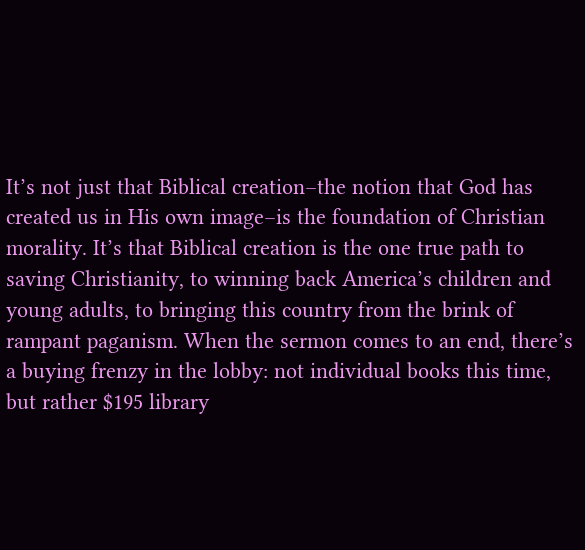It’s not just that Biblical creation–the notion that God has created us in His own image–is the foundation of Christian morality. It’s that Biblical creation is the one true path to saving Christianity, to winning back America’s children and young adults, to bringing this country from the brink of rampant paganism. When the sermon comes to an end, there’s a buying frenzy in the lobby: not individual books this time, but rather $195 library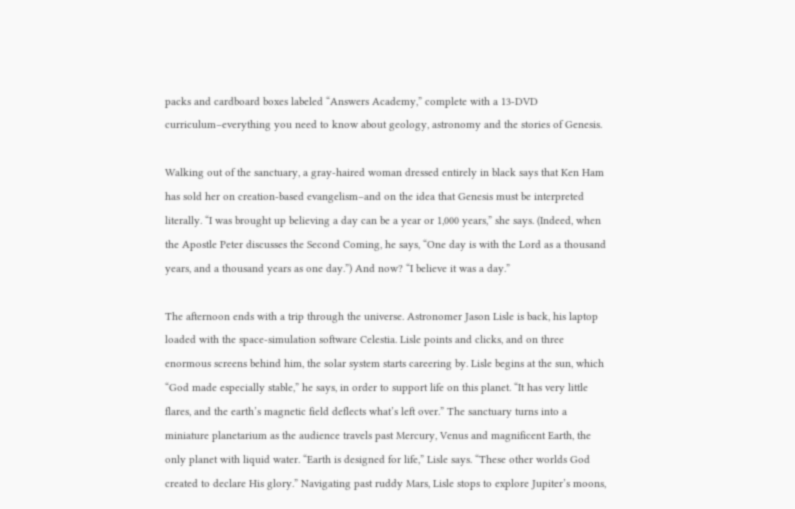packs and cardboard boxes labeled “Answers Academy,” complete with a 13-DVD curriculum–everything you need to know about geology, astronomy and the stories of Genesis.

Walking out of the sanctuary, a gray-haired woman dressed entirely in black says that Ken Ham has sold her on creation-based evangelism–and on the idea that Genesis must be interpreted literally. “I was brought up believing a day can be a year or 1,000 years,” she says. (Indeed, when the Apostle Peter discusses the Second Coming, he says, “One day is with the Lord as a thousand years, and a thousand years as one day.”) And now? “I believe it was a day.”

The afternoon ends with a trip through the universe. Astronomer Jason Lisle is back, his laptop loaded with the space-simulation software Celestia. Lisle points and clicks, and on three enormous screens behind him, the solar system starts careering by. Lisle begins at the sun, which “God made especially stable,” he says, in order to support life on this planet. “It has very little flares, and the earth’s magnetic field deflects what’s left over.” The sanctuary turns into a miniature planetarium as the audience travels past Mercury, Venus and magnificent Earth, the only planet with liquid water. “Earth is designed for life,” Lisle says. “These other worlds God created to declare His glory.” Navigating past ruddy Mars, Lisle stops to explore Jupiter’s moons,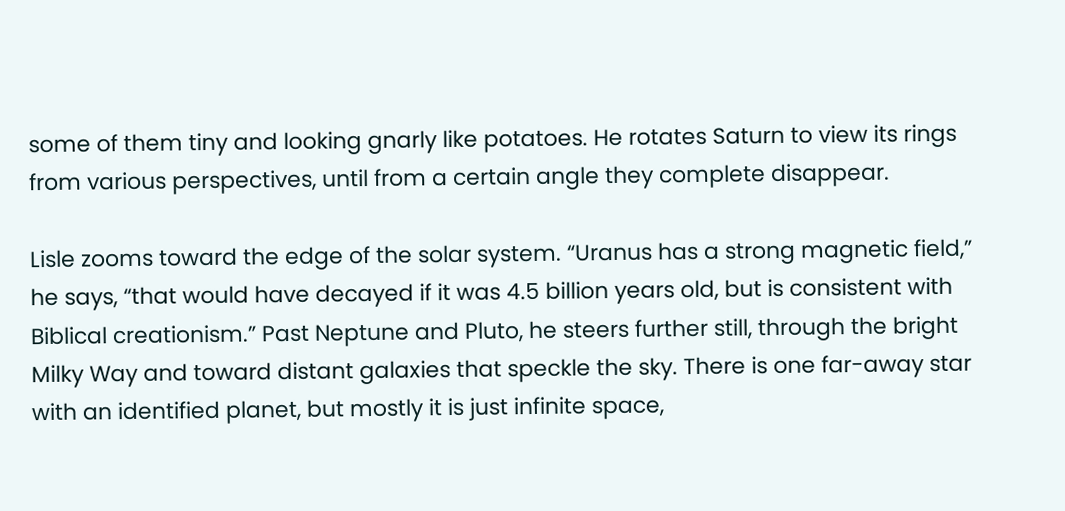some of them tiny and looking gnarly like potatoes. He rotates Saturn to view its rings from various perspectives, until from a certain angle they complete disappear.

Lisle zooms toward the edge of the solar system. “Uranus has a strong magnetic field,” he says, “that would have decayed if it was 4.5 billion years old, but is consistent with Biblical creationism.” Past Neptune and Pluto, he steers further still, through the bright Milky Way and toward distant galaxies that speckle the sky. There is one far-away star with an identified planet, but mostly it is just infinite space,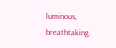luminous, breathtaking.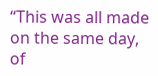“This was all made on the same day, of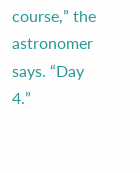course,” the astronomer says. “Day 4.”